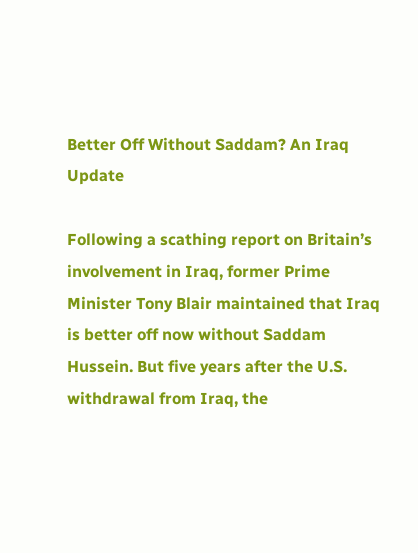Better Off Without Saddam? An Iraq Update

Following a scathing report on Britain’s involvement in Iraq, former Prime Minister Tony Blair maintained that Iraq is better off now without Saddam Hussein. But five years after the U.S. withdrawal from Iraq, the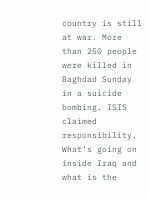country is still at war. More than 250 people were killed in Baghdad Sunday in a suicide bombing. ISIS claimed responsibility. What’s going on inside Iraq and what is the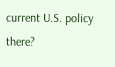current U.S. policy there?